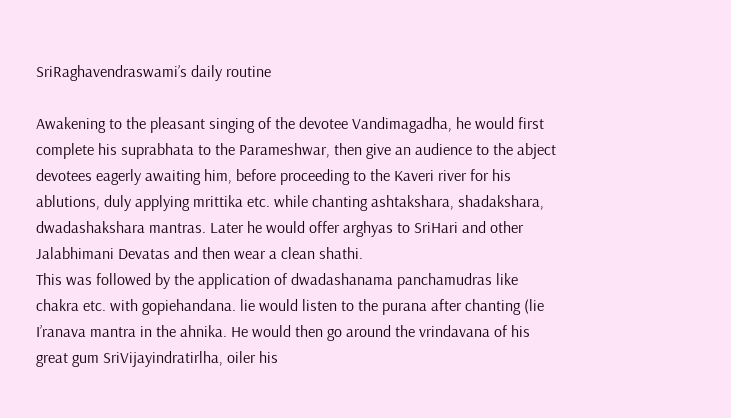SriRaghavendraswami’s daily routine

Awakening to the pleasant singing of the devotee Vandimagadha, he would first complete his suprabhata to the Parameshwar, then give an audience to the abject devotees eagerly awaiting him, before proceeding to the Kaveri river for his ablutions, duly applying mrittika etc. while chanting ashtakshara, shadakshara, dwadashakshara mantras. Later he would offer arghyas to SriHari and other Jalabhimani Devatas and then wear a clean shathi.
This was followed by the application of dwadashanama panchamudras like chakra etc. with gopiehandana. lie would listen to the purana after chanting (lie I’ranava mantra in the ahnika. He would then go around the vrindavana of his great gum SriVijayindratirlha, oiler his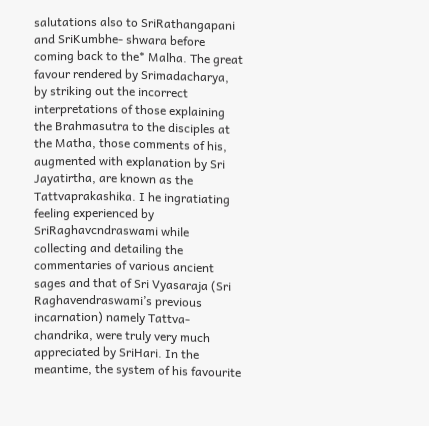salutations also to SriRathangapani and SriKumbhe- shwara before coming back to the* Malha. The great favour rendered by Srimadacharya, by striking out the incorrect interpretations of those explaining the Brahmasutra to the disciples at the Matha, those comments of his, augmented with explanation by Sri Jayatirtha, are known as the Tattvaprakashika. I he ingratiating feeling experienced by SriRaghavcndraswami while collecting and detailing the commentaries of various ancient sages and that of Sri Vyasaraja (Sri Raghavendraswami’s previous incarnation) namely Tattva-chandrika, were truly very much appreciated by SriHari. In the meantime, the system of his favourite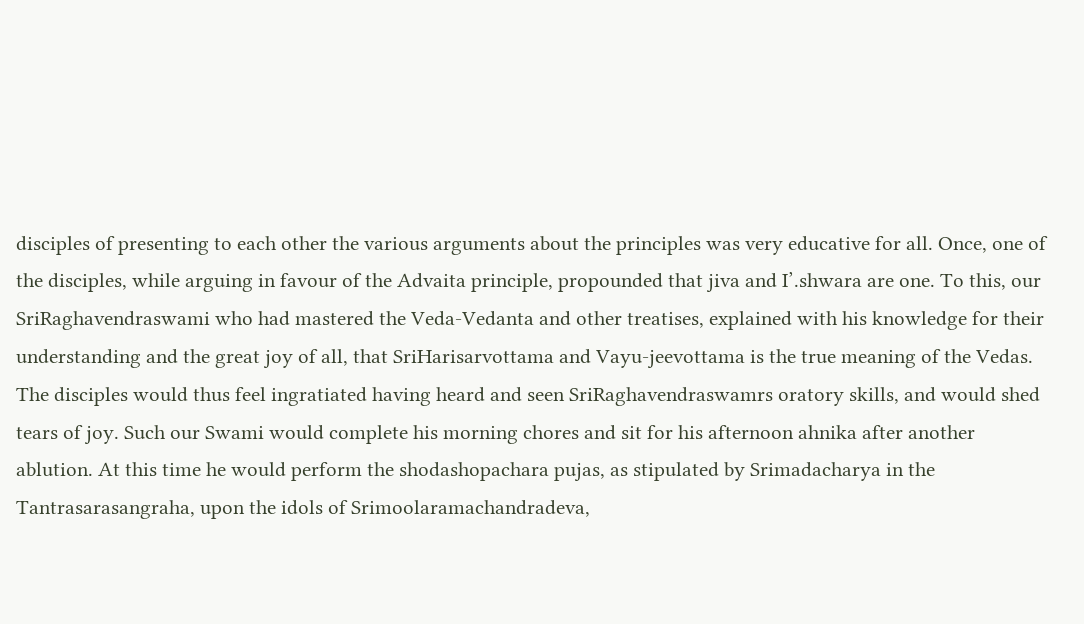disciples of presenting to each other the various arguments about the principles was very educative for all. Once, one of the disciples, while arguing in favour of the Advaita principle, propounded that jiva and I’.shwara are one. To this, our SriRaghavendraswami who had mastered the Veda-Vedanta and other treatises, explained with his knowledge for their understanding and the great joy of all, that SriHarisarvottama and Vayu-jeevottama is the true meaning of the Vedas.
The disciples would thus feel ingratiated having heard and seen SriRaghavendraswamrs oratory skills, and would shed tears of joy. Such our Swami would complete his morning chores and sit for his afternoon ahnika after another ablution. At this time he would perform the shodashopachara pujas, as stipulated by Srimadacharya in the Tantrasarasangraha, upon the idols of Srimoolaramachandradeva,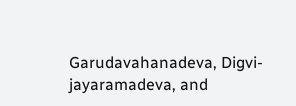Garudavahanadeva, Digvi- jayaramadeva, and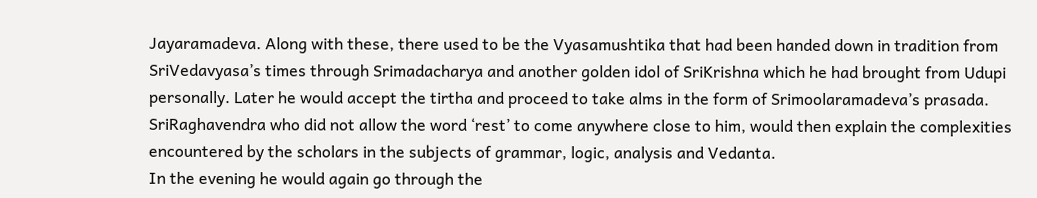Jayaramadeva. Along with these, there used to be the Vyasamushtika that had been handed down in tradition from SriVedavyasa’s times through Srimadacharya and another golden idol of SriKrishna which he had brought from Udupi personally. Later he would accept the tirtha and proceed to take alms in the form of Srimoolaramadeva’s prasada. SriRaghavendra who did not allow the word ‘rest’ to come anywhere close to him, would then explain the complexities encountered by the scholars in the subjects of grammar, logic, analysis and Vedanta.
In the evening he would again go through the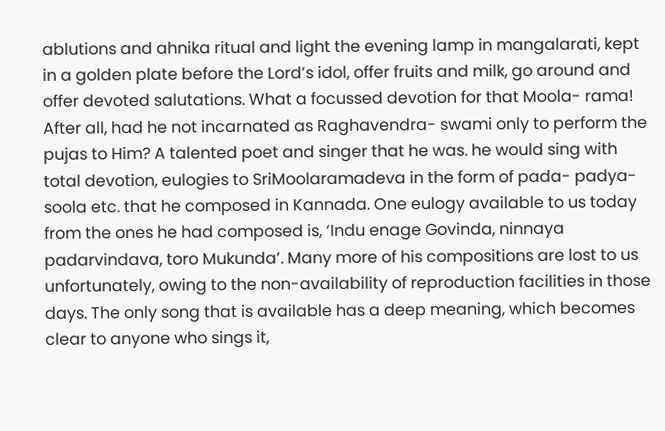ablutions and ahnika ritual and light the evening lamp in mangalarati, kept in a golden plate before the Lord’s idol, offer fruits and milk, go around and offer devoted salutations. What a focussed devotion for that Moola- rama! After all, had he not incarnated as Raghavendra- swami only to perform the pujas to Him? A talented poet and singer that he was. he would sing with total devotion, eulogies to SriMoolaramadeva in the form of pada- padya-soola etc. that he composed in Kannada. One eulogy available to us today from the ones he had composed is, ‘Indu enage Govinda, ninnaya padarvindava, toro Mukunda’. Many more of his compositions are lost to us unfortunately, owing to the non-availability of reproduction facilities in those days. The only song that is available has a deep meaning, which becomes clear to anyone who sings it,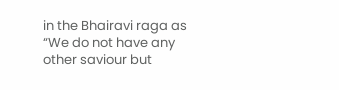in the Bhairavi raga as “We do not have any other saviour but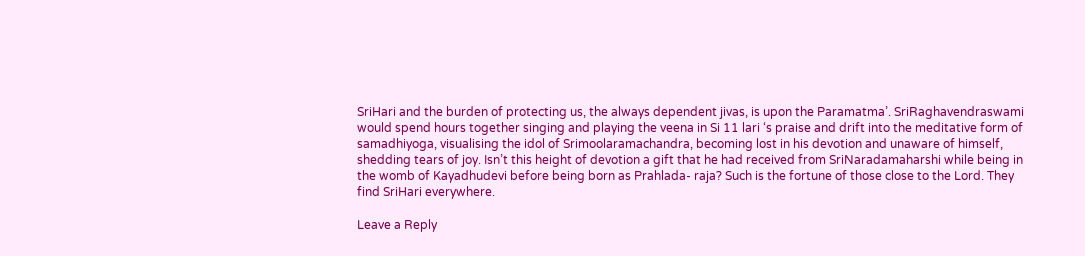SriHari and the burden of protecting us, the always dependent jivas, is upon the Paramatma’. SriRaghavendraswami would spend hours together singing and playing the veena in Si 11 lari ‘s praise and drift into the meditative form of samadhiyoga, visualising the idol of Srimoolaramachandra, becoming lost in his devotion and unaware of himself, shedding tears of joy. Isn’t this height of devotion a gift that he had received from SriNaradamaharshi while being in the womb of Kayadhudevi before being born as Prahlada- raja? Such is the fortune of those close to the Lord. They find SriHari everywhere.

Leave a Reply